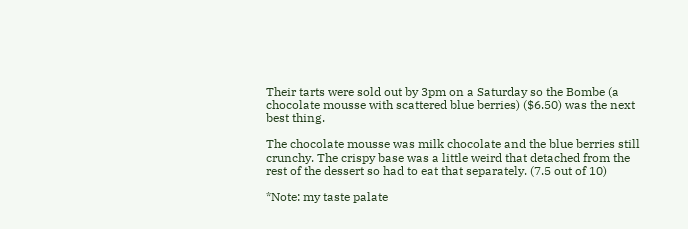Their tarts were sold out by 3pm on a Saturday so the Bombe (a chocolate mousse with scattered blue berries) ($6.50) was the next best thing.

The chocolate mousse was milk chocolate and the blue berries still crunchy. The crispy base was a little weird that detached from the rest of the dessert so had to eat that separately. (7.5 out of 10)

*Note: my taste palate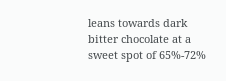leans towards dark bitter chocolate at a sweet spot of 65%-72%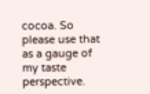cocoa. So please use that as a gauge of my taste perspective.